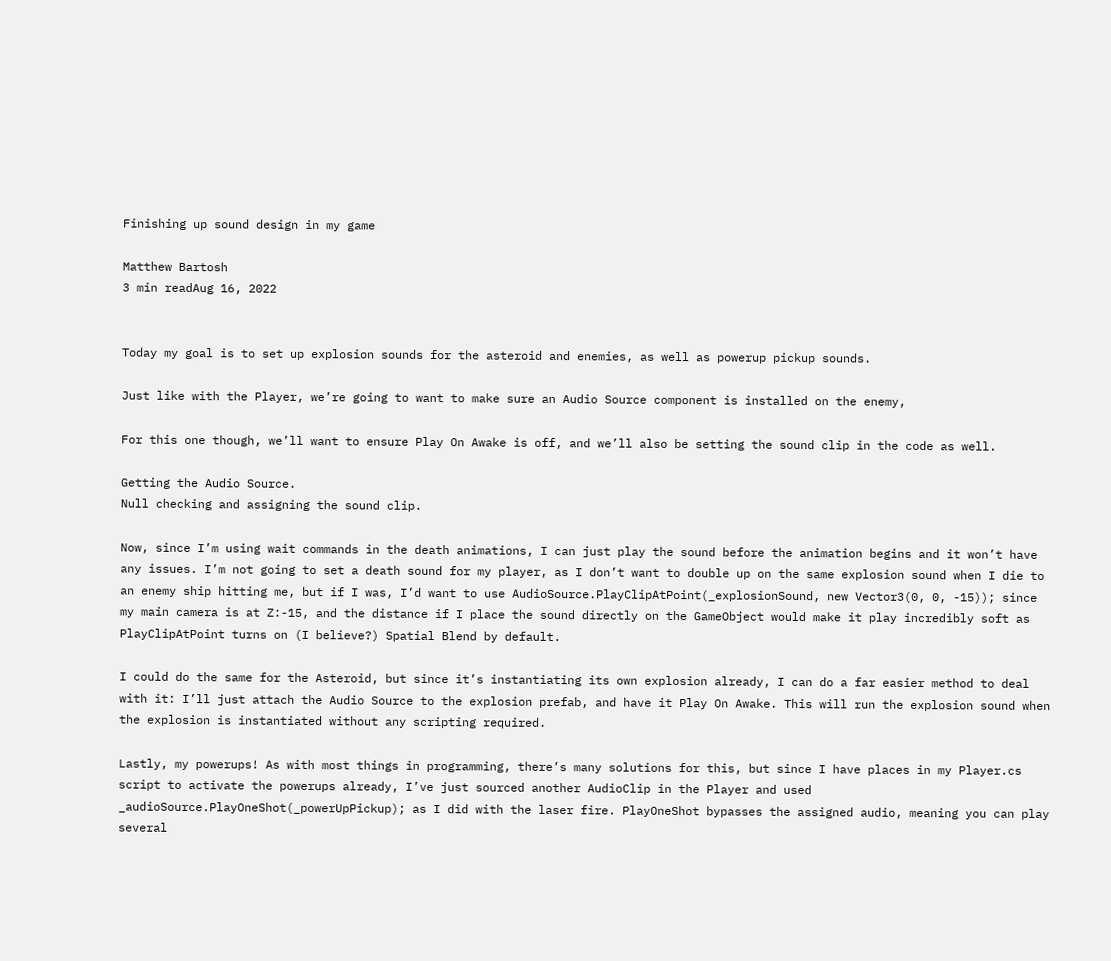Finishing up sound design in my game

Matthew Bartosh
3 min readAug 16, 2022


Today my goal is to set up explosion sounds for the asteroid and enemies, as well as powerup pickup sounds.

Just like with the Player, we’re going to want to make sure an Audio Source component is installed on the enemy,

For this one though, we’ll want to ensure Play On Awake is off, and we’ll also be setting the sound clip in the code as well.

Getting the Audio Source.
Null checking and assigning the sound clip.

Now, since I’m using wait commands in the death animations, I can just play the sound before the animation begins and it won’t have any issues. I’m not going to set a death sound for my player, as I don’t want to double up on the same explosion sound when I die to an enemy ship hitting me, but if I was, I’d want to use AudioSource.PlayClipAtPoint(_explosionSound, new Vector3(0, 0, -15)); since my main camera is at Z:-15, and the distance if I place the sound directly on the GameObject would make it play incredibly soft as PlayClipAtPoint turns on (I believe?) Spatial Blend by default.

I could do the same for the Asteroid, but since it’s instantiating its own explosion already, I can do a far easier method to deal with it: I’ll just attach the Audio Source to the explosion prefab, and have it Play On Awake. This will run the explosion sound when the explosion is instantiated without any scripting required.

Lastly, my powerups! As with most things in programming, there’s many solutions for this, but since I have places in my Player.cs script to activate the powerups already, I’ve just sourced another AudioClip in the Player and used _audioSource.PlayOneShot(_powerUpPickup); as I did with the laser fire. PlayOneShot bypasses the assigned audio, meaning you can play several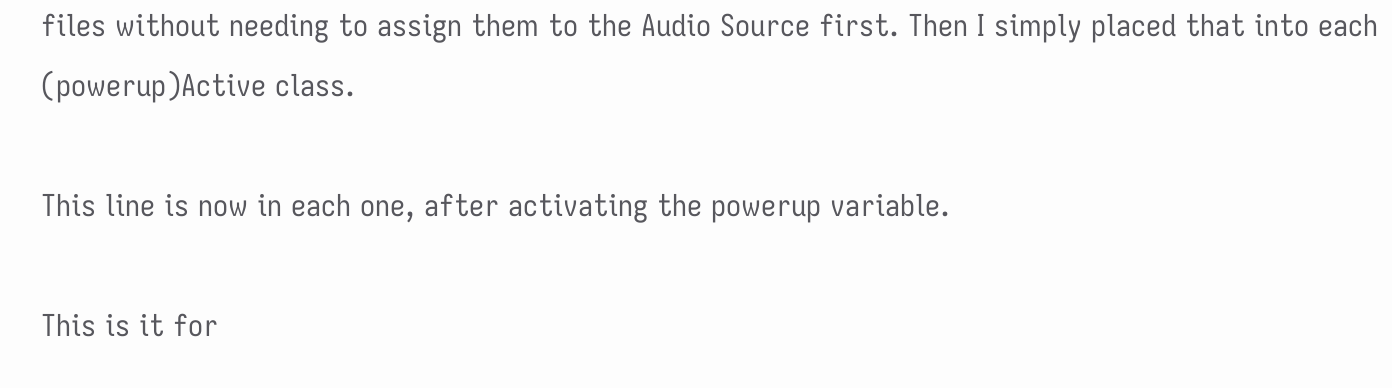files without needing to assign them to the Audio Source first. Then I simply placed that into each (powerup)Active class.

This line is now in each one, after activating the powerup variable.

This is it for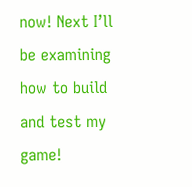now! Next I’ll be examining how to build and test my game!